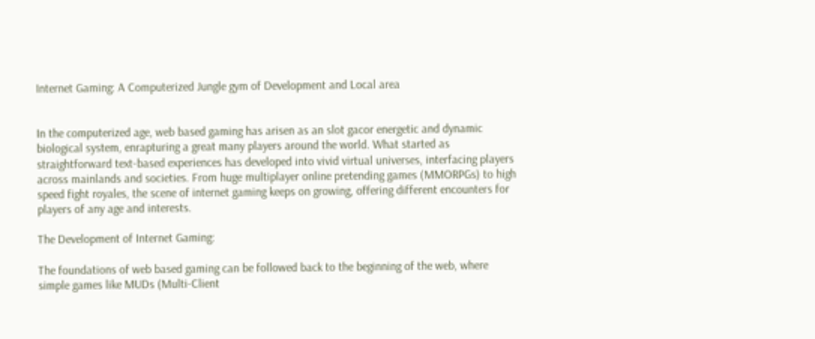Internet Gaming: A Computerized Jungle gym of Development and Local area


In the computerized age, web based gaming has arisen as an slot gacor energetic and dynamic biological system, enrapturing a great many players around the world. What started as straightforward text-based experiences has developed into vivid virtual universes, interfacing players across mainlands and societies. From huge multiplayer online pretending games (MMORPGs) to high speed fight royales, the scene of internet gaming keeps on growing, offering different encounters for players of any age and interests.

The Development of Internet Gaming:

The foundations of web based gaming can be followed back to the beginning of the web, where simple games like MUDs (Multi-Client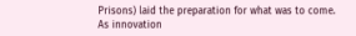Prisons) laid the preparation for what was to come. As innovation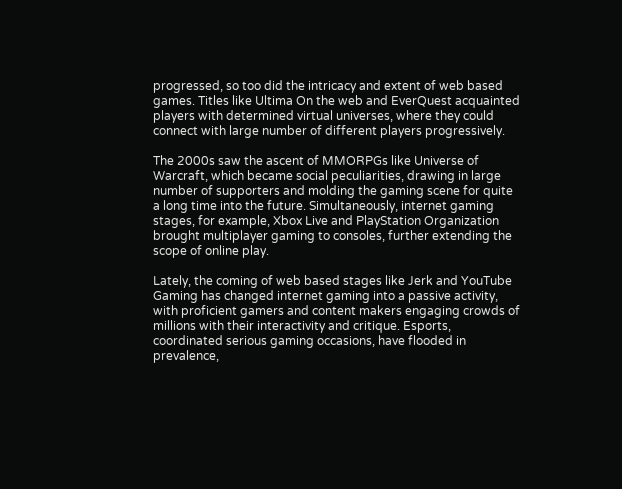progressed, so too did the intricacy and extent of web based games. Titles like Ultima On the web and EverQuest acquainted players with determined virtual universes, where they could connect with large number of different players progressively.

The 2000s saw the ascent of MMORPGs like Universe of Warcraft, which became social peculiarities, drawing in large number of supporters and molding the gaming scene for quite a long time into the future. Simultaneously, internet gaming stages, for example, Xbox Live and PlayStation Organization brought multiplayer gaming to consoles, further extending the scope of online play.

Lately, the coming of web based stages like Jerk and YouTube Gaming has changed internet gaming into a passive activity, with proficient gamers and content makers engaging crowds of millions with their interactivity and critique. Esports, coordinated serious gaming occasions, have flooded in prevalence,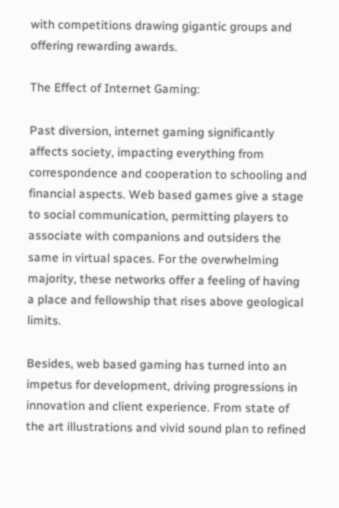with competitions drawing gigantic groups and offering rewarding awards.

The Effect of Internet Gaming:

Past diversion, internet gaming significantly affects society, impacting everything from correspondence and cooperation to schooling and financial aspects. Web based games give a stage to social communication, permitting players to associate with companions and outsiders the same in virtual spaces. For the overwhelming majority, these networks offer a feeling of having a place and fellowship that rises above geological limits.

Besides, web based gaming has turned into an impetus for development, driving progressions in innovation and client experience. From state of the art illustrations and vivid sound plan to refined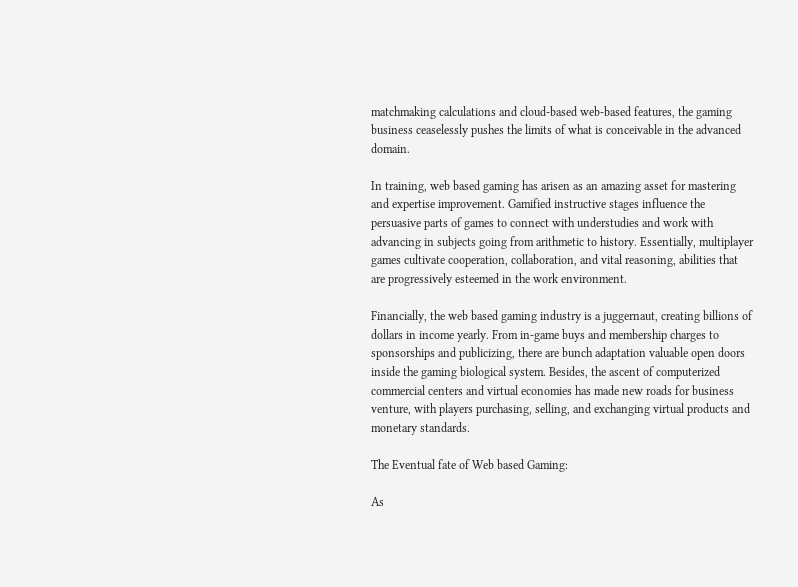matchmaking calculations and cloud-based web-based features, the gaming business ceaselessly pushes the limits of what is conceivable in the advanced domain.

In training, web based gaming has arisen as an amazing asset for mastering and expertise improvement. Gamified instructive stages influence the persuasive parts of games to connect with understudies and work with advancing in subjects going from arithmetic to history. Essentially, multiplayer games cultivate cooperation, collaboration, and vital reasoning, abilities that are progressively esteemed in the work environment.

Financially, the web based gaming industry is a juggernaut, creating billions of dollars in income yearly. From in-game buys and membership charges to sponsorships and publicizing, there are bunch adaptation valuable open doors inside the gaming biological system. Besides, the ascent of computerized commercial centers and virtual economies has made new roads for business venture, with players purchasing, selling, and exchanging virtual products and monetary standards.

The Eventual fate of Web based Gaming:

As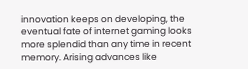innovation keeps on developing, the eventual fate of internet gaming looks more splendid than any time in recent memory. Arising advances like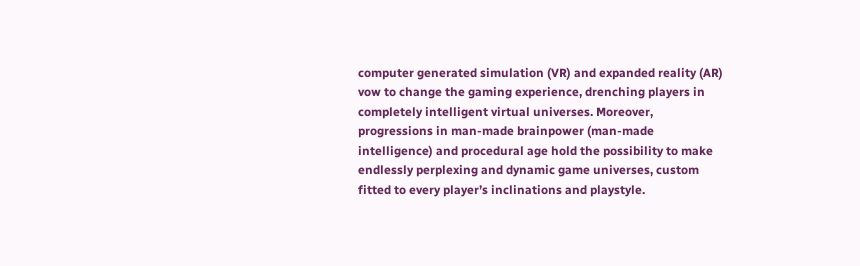computer generated simulation (VR) and expanded reality (AR) vow to change the gaming experience, drenching players in completely intelligent virtual universes. Moreover, progressions in man-made brainpower (man-made intelligence) and procedural age hold the possibility to make endlessly perplexing and dynamic game universes, custom fitted to every player’s inclinations and playstyle.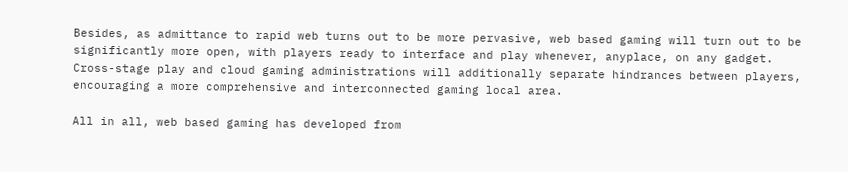Besides, as admittance to rapid web turns out to be more pervasive, web based gaming will turn out to be significantly more open, with players ready to interface and play whenever, anyplace, on any gadget. Cross-stage play and cloud gaming administrations will additionally separate hindrances between players, encouraging a more comprehensive and interconnected gaming local area.

All in all, web based gaming has developed from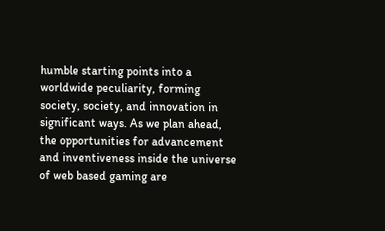humble starting points into a worldwide peculiarity, forming society, society, and innovation in significant ways. As we plan ahead, the opportunities for advancement and inventiveness inside the universe of web based gaming are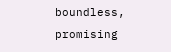boundless, promising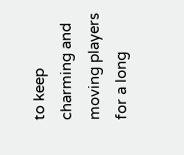to keep charming and moving players for a long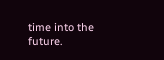time into the future.